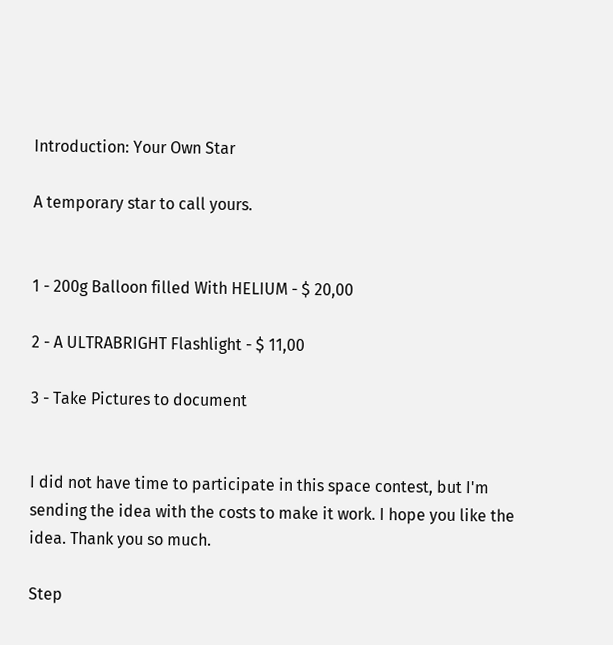Introduction: Your Own Star

A temporary star to call yours.


1 - 200g Balloon filled With HELIUM - $ 20,00

2 - A ULTRABRIGHT Flashlight - $ 11,00

3 - Take Pictures to document


I did not have time to participate in this space contest, but I'm sending the idea with the costs to make it work. I hope you like the idea. Thank you so much.

Step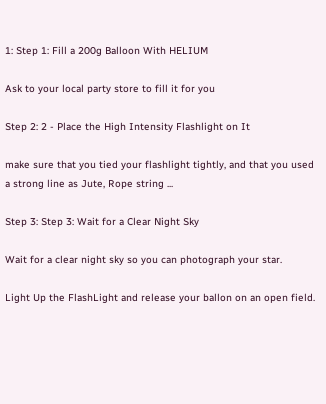1: Step 1: Fill a 200g Balloon With HELIUM

Ask to your local party store to fill it for you

Step 2: 2 - Place the High Intensity Flashlight on It

make sure that you tied your flashlight tightly, and that you used a strong line as Jute, Rope string ...

Step 3: Step 3: Wait for a Clear Night Sky

Wait for a clear night sky so you can photograph your star.

Light Up the FlashLight and release your ballon on an open field.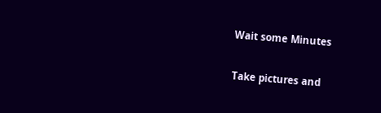Wait some Minutes

Take pictures and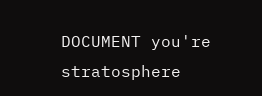DOCUMENT you're stratosphere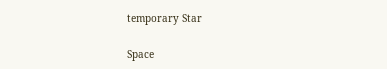temporary Star

Space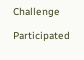Challenge

Participated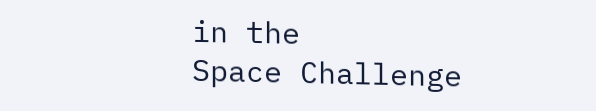in the
Space Challenge